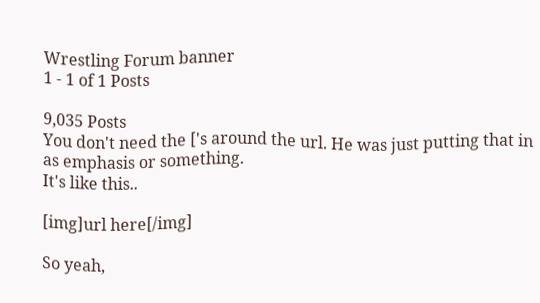Wrestling Forum banner
1 - 1 of 1 Posts

9,035 Posts
You don't need the ['s around the url. He was just putting that in as emphasis or something.
It's like this..

[img]url here[/img]

So yeah,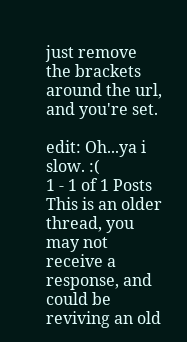just remove the brackets around the url, and you're set.

edit: Oh...ya i slow. :(
1 - 1 of 1 Posts
This is an older thread, you may not receive a response, and could be reviving an old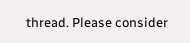thread. Please consider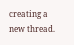creating a new thread.